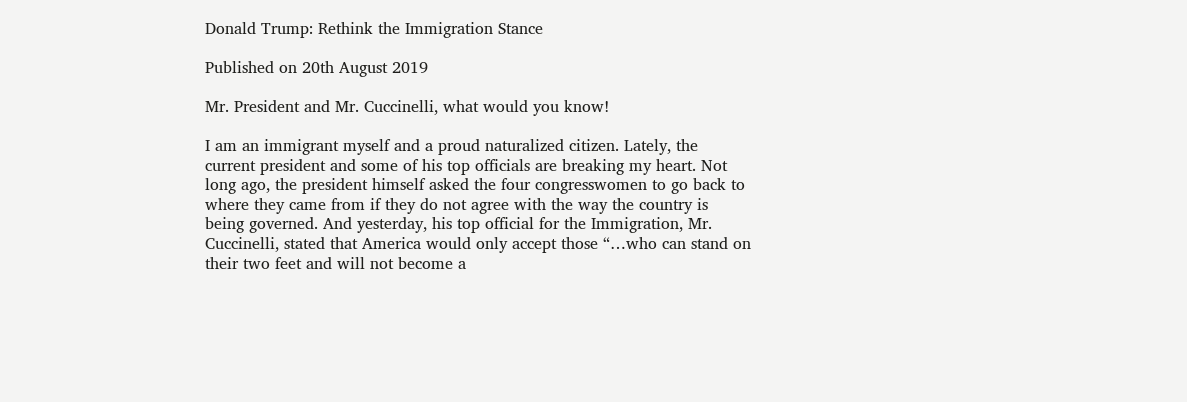Donald Trump: Rethink the Immigration Stance

Published on 20th August 2019

Mr. President and Mr. Cuccinelli, what would you know!

I am an immigrant myself and a proud naturalized citizen. Lately, the current president and some of his top officials are breaking my heart. Not long ago, the president himself asked the four congresswomen to go back to where they came from if they do not agree with the way the country is being governed. And yesterday, his top official for the Immigration, Mr. Cuccinelli, stated that America would only accept those “…who can stand on their two feet and will not become a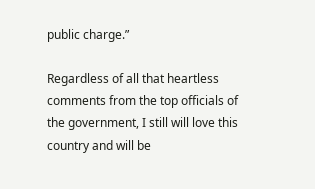public charge.”

Regardless of all that heartless comments from the top officials of the government, I still will love this country and will be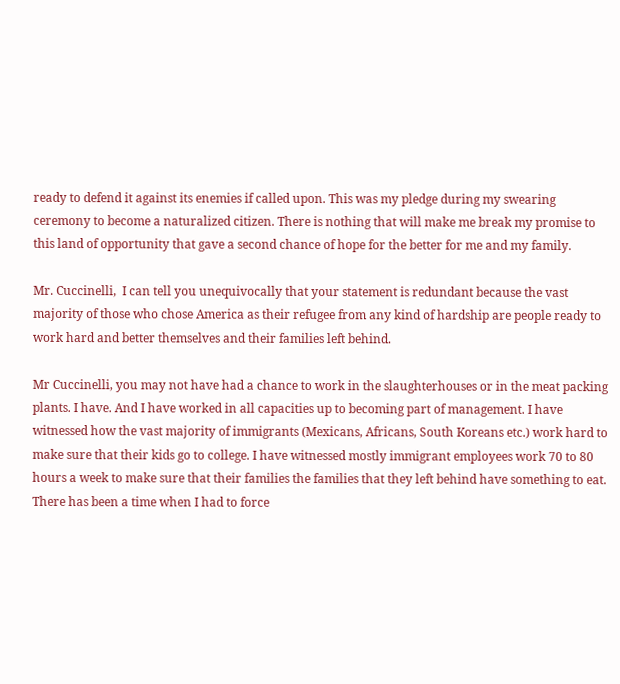ready to defend it against its enemies if called upon. This was my pledge during my swearing ceremony to become a naturalized citizen. There is nothing that will make me break my promise to this land of opportunity that gave a second chance of hope for the better for me and my family.

Mr. Cuccinelli,  I can tell you unequivocally that your statement is redundant because the vast majority of those who chose America as their refugee from any kind of hardship are people ready to work hard and better themselves and their families left behind.

Mr Cuccinelli, you may not have had a chance to work in the slaughterhouses or in the meat packing plants. I have. And I have worked in all capacities up to becoming part of management. I have witnessed how the vast majority of immigrants (Mexicans, Africans, South Koreans etc.) work hard to make sure that their kids go to college. I have witnessed mostly immigrant employees work 70 to 80 hours a week to make sure that their families the families that they left behind have something to eat. There has been a time when I had to force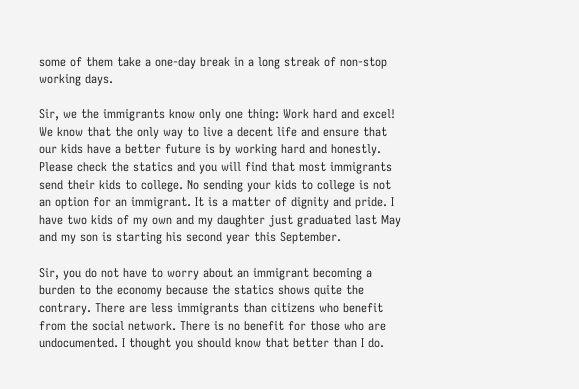some of them take a one-day break in a long streak of non-stop working days.

Sir, we the immigrants know only one thing: Work hard and excel! We know that the only way to live a decent life and ensure that our kids have a better future is by working hard and honestly. Please check the statics and you will find that most immigrants send their kids to college. No sending your kids to college is not an option for an immigrant. It is a matter of dignity and pride. I have two kids of my own and my daughter just graduated last May and my son is starting his second year this September.

Sir, you do not have to worry about an immigrant becoming a burden to the economy because the statics shows quite the contrary. There are less immigrants than citizens who benefit from the social network. There is no benefit for those who are undocumented. I thought you should know that better than I do.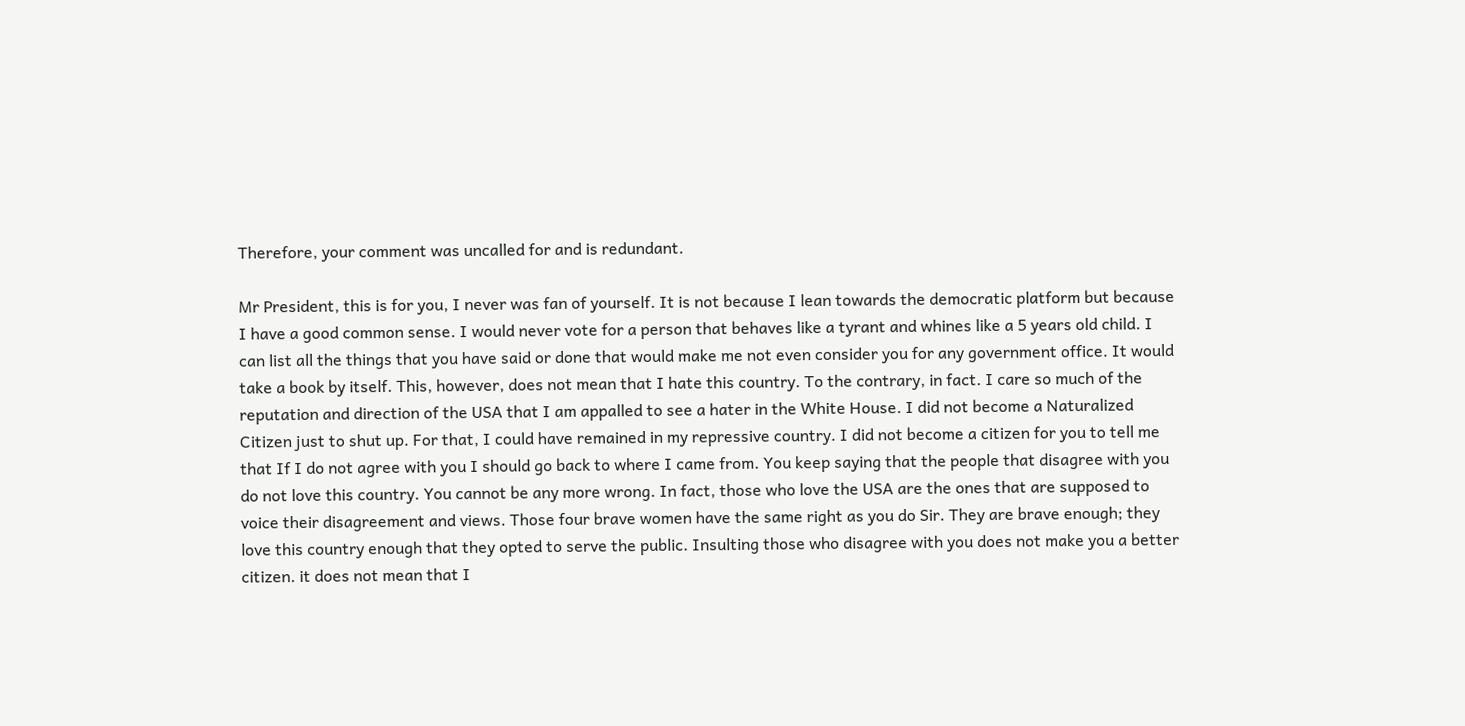Therefore, your comment was uncalled for and is redundant.

Mr President, this is for you, I never was fan of yourself. It is not because I lean towards the democratic platform but because I have a good common sense. I would never vote for a person that behaves like a tyrant and whines like a 5 years old child. I can list all the things that you have said or done that would make me not even consider you for any government office. It would take a book by itself. This, however, does not mean that I hate this country. To the contrary, in fact. I care so much of the reputation and direction of the USA that I am appalled to see a hater in the White House. I did not become a Naturalized Citizen just to shut up. For that, I could have remained in my repressive country. I did not become a citizen for you to tell me that If I do not agree with you I should go back to where I came from. You keep saying that the people that disagree with you do not love this country. You cannot be any more wrong. In fact, those who love the USA are the ones that are supposed to voice their disagreement and views. Those four brave women have the same right as you do Sir. They are brave enough; they love this country enough that they opted to serve the public. Insulting those who disagree with you does not make you a better citizen. it does not mean that I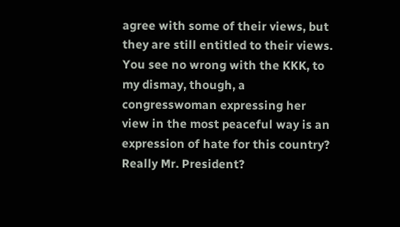agree with some of their views, but they are still entitled to their views. You see no wrong with the KKK, to my dismay, though, a congresswoman expressing her view in the most peaceful way is an expression of hate for this country? Really Mr. President?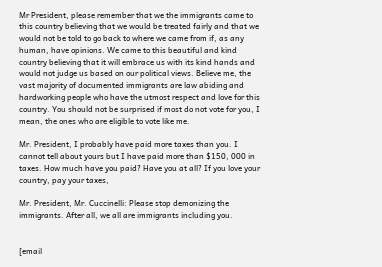Mr President, please remember that we the immigrants came to this country believing that we would be treated fairly and that we would not be told to go back to where we came from if, as any human, have opinions. We came to this beautiful and kind country believing that it will embrace us with its kind hands and would not judge us based on our political views. Believe me, the vast majority of documented immigrants are law abiding and hardworking people who have the utmost respect and love for this country. You should not be surprised if most do not vote for you, I mean, the ones who are eligible to vote like me.

Mr. President, I probably have paid more taxes than you. I cannot tell about yours but I have paid more than $150, 000 in taxes. How much have you paid? Have you at all? If you love your country, pay your taxes,

Mr. President, Mr. Cuccinelli: Please stop demonizing the immigrants. After all, we all are immigrants including you.


[email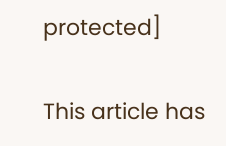protected]

This article has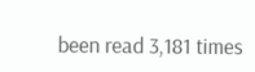been read 3,181 times